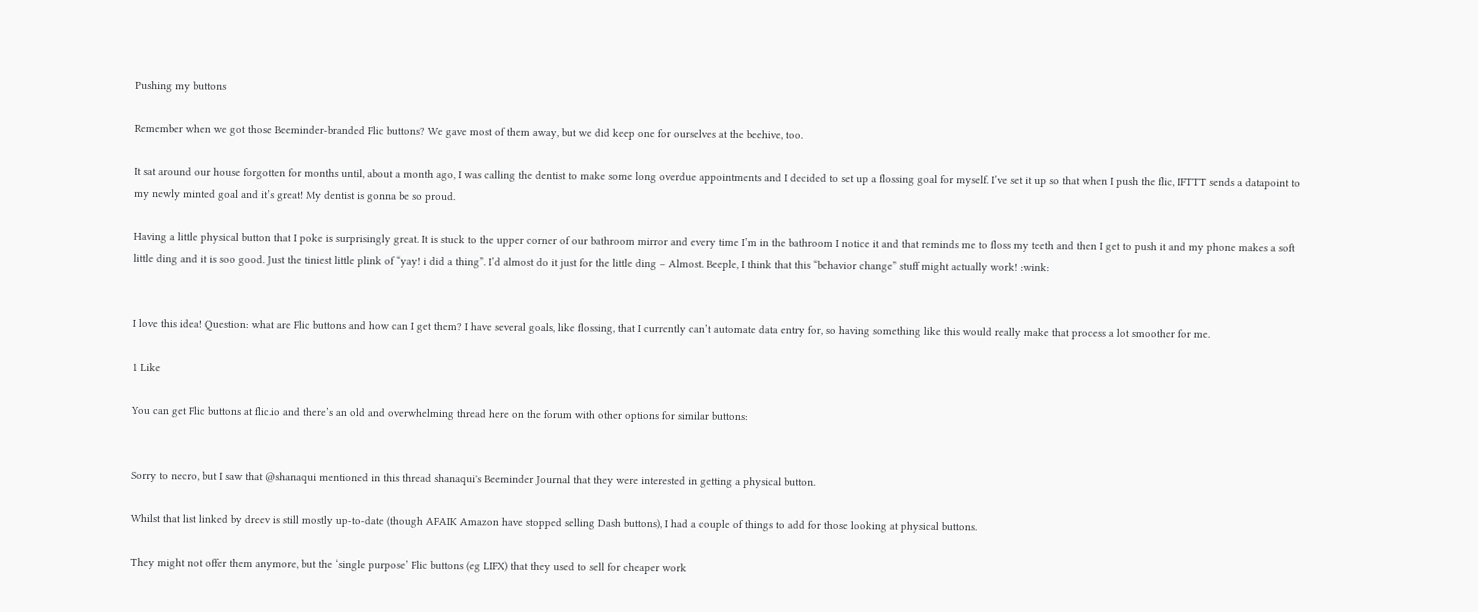Pushing my buttons

Remember when we got those Beeminder-branded Flic buttons? We gave most of them away, but we did keep one for ourselves at the beehive, too.

It sat around our house forgotten for months until, about a month ago, I was calling the dentist to make some long overdue appointments and I decided to set up a flossing goal for myself. I’ve set it up so that when I push the flic, IFTTT sends a datapoint to my newly minted goal and it’s great! My dentist is gonna be so proud.

Having a little physical button that I poke is surprisingly great. It is stuck to the upper corner of our bathroom mirror and every time I’m in the bathroom I notice it and that reminds me to floss my teeth and then I get to push it and my phone makes a soft little ding and it is soo good. Just the tiniest little plink of “yay! i did a thing”. I’d almost do it just for the little ding – Almost. Beeple, I think that this “behavior change” stuff might actually work! :wink:


I love this idea! Question: what are Flic buttons and how can I get them? I have several goals, like flossing, that I currently can’t automate data entry for, so having something like this would really make that process a lot smoother for me.

1 Like

You can get Flic buttons at flic.io and there’s an old and overwhelming thread here on the forum with other options for similar buttons:


Sorry to necro, but I saw that @shanaqui mentioned in this thread shanaqui's Beeminder Journal that they were interested in getting a physical button.

Whilst that list linked by dreev is still mostly up-to-date (though AFAIK Amazon have stopped selling Dash buttons), I had a couple of things to add for those looking at physical buttons.

They might not offer them anymore, but the ‘single purpose’ Flic buttons (eg LIFX) that they used to sell for cheaper work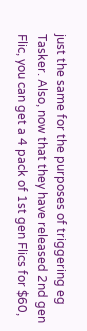just the same for the purposes of triggering eg Tasker. Also, now that they have released 2nd gen Flic, you can get a 4 pack of 1st gen Flics for $60,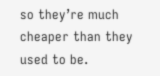so they’re much cheaper than they used to be.